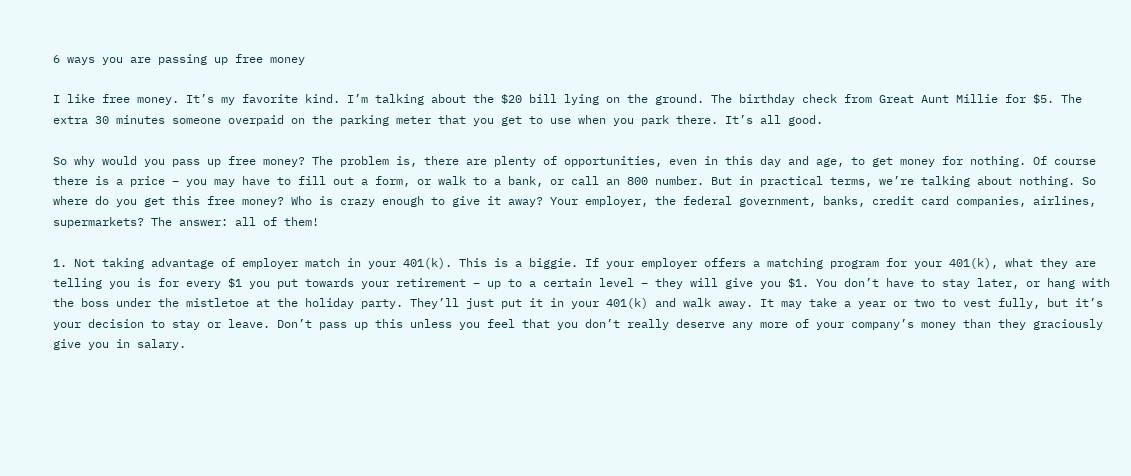6 ways you are passing up free money

I like free money. It’s my favorite kind. I’m talking about the $20 bill lying on the ground. The birthday check from Great Aunt Millie for $5. The extra 30 minutes someone overpaid on the parking meter that you get to use when you park there. It’s all good.

So why would you pass up free money? The problem is, there are plenty of opportunities, even in this day and age, to get money for nothing. Of course there is a price – you may have to fill out a form, or walk to a bank, or call an 800 number. But in practical terms, we’re talking about nothing. So where do you get this free money? Who is crazy enough to give it away? Your employer, the federal government, banks, credit card companies, airlines, supermarkets? The answer: all of them!

1. Not taking advantage of employer match in your 401(k). This is a biggie. If your employer offers a matching program for your 401(k), what they are telling you is for every $1 you put towards your retirement – up to a certain level – they will give you $1. You don’t have to stay later, or hang with the boss under the mistletoe at the holiday party. They’ll just put it in your 401(k) and walk away. It may take a year or two to vest fully, but it’s your decision to stay or leave. Don’t pass up this unless you feel that you don’t really deserve any more of your company’s money than they graciously give you in salary.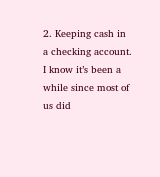2. Keeping cash in a checking account. I know it’s been a while since most of us did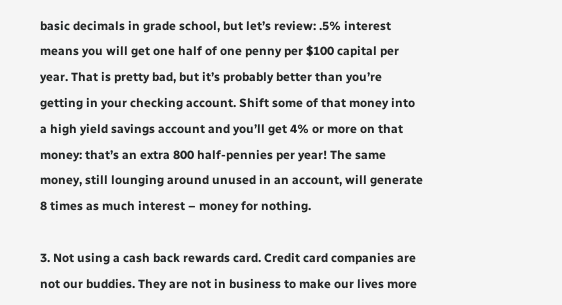basic decimals in grade school, but let’s review: .5% interest means you will get one half of one penny per $100 capital per year. That is pretty bad, but it’s probably better than you’re getting in your checking account. Shift some of that money into a high yield savings account and you’ll get 4% or more on that money: that’s an extra 800 half-pennies per year! The same money, still lounging around unused in an account, will generate 8 times as much interest – money for nothing.

3. Not using a cash back rewards card. Credit card companies are not our buddies. They are not in business to make our lives more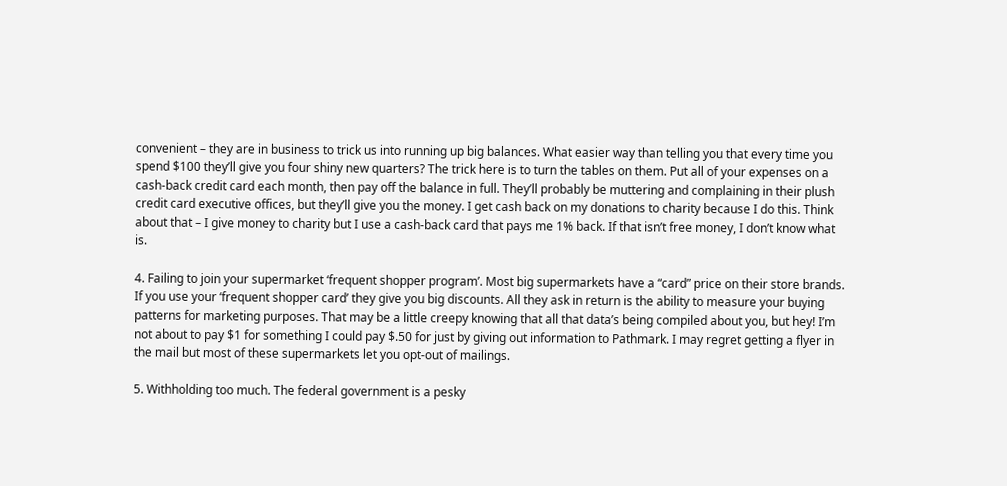convenient – they are in business to trick us into running up big balances. What easier way than telling you that every time you spend $100 they’ll give you four shiny new quarters? The trick here is to turn the tables on them. Put all of your expenses on a cash-back credit card each month, then pay off the balance in full. They’ll probably be muttering and complaining in their plush credit card executive offices, but they’ll give you the money. I get cash back on my donations to charity because I do this. Think about that – I give money to charity but I use a cash-back card that pays me 1% back. If that isn’t free money, I don’t know what is.

4. Failing to join your supermarket ‘frequent shopper program’. Most big supermarkets have a “card” price on their store brands. If you use your ‘frequent shopper card’ they give you big discounts. All they ask in return is the ability to measure your buying patterns for marketing purposes. That may be a little creepy knowing that all that data’s being compiled about you, but hey! I’m not about to pay $1 for something I could pay $.50 for just by giving out information to Pathmark. I may regret getting a flyer in the mail but most of these supermarkets let you opt-out of mailings.

5. Withholding too much. The federal government is a pesky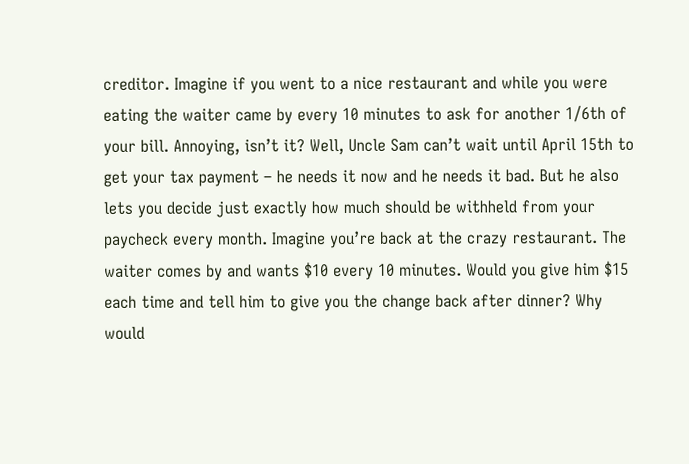creditor. Imagine if you went to a nice restaurant and while you were eating the waiter came by every 10 minutes to ask for another 1/6th of your bill. Annoying, isn’t it? Well, Uncle Sam can’t wait until April 15th to get your tax payment – he needs it now and he needs it bad. But he also lets you decide just exactly how much should be withheld from your paycheck every month. Imagine you’re back at the crazy restaurant. The waiter comes by and wants $10 every 10 minutes. Would you give him $15 each time and tell him to give you the change back after dinner? Why would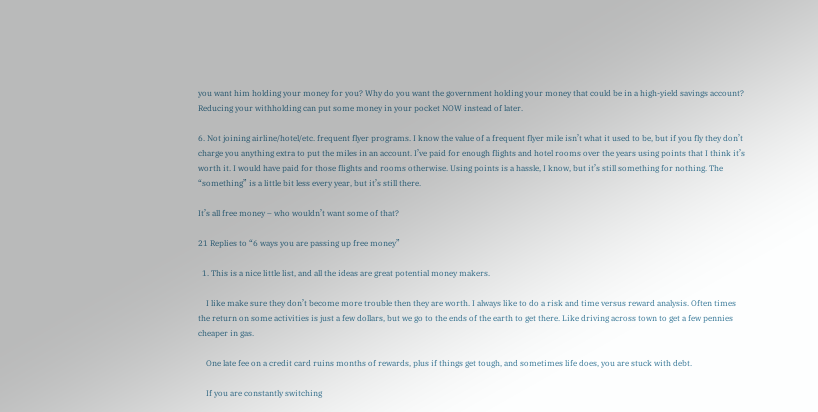you want him holding your money for you? Why do you want the government holding your money that could be in a high-yield savings account? Reducing your withholding can put some money in your pocket NOW instead of later.

6. Not joining airline/hotel/etc. frequent flyer programs. I know the value of a frequent flyer mile isn’t what it used to be, but if you fly they don’t charge you anything extra to put the miles in an account. I’ve paid for enough flights and hotel rooms over the years using points that I think it’s worth it. I would have paid for those flights and rooms otherwise. Using points is a hassle, I know, but it’s still something for nothing. The “something” is a little bit less every year, but it’s still there.

It’s all free money – who wouldn’t want some of that?

21 Replies to “6 ways you are passing up free money”

  1. This is a nice little list, and all the ideas are great potential money makers.

    I like make sure they don’t become more trouble then they are worth. I always like to do a risk and time versus reward analysis. Often times the return on some activities is just a few dollars, but we go to the ends of the earth to get there. Like driving across town to get a few pennies cheaper in gas.

    One late fee on a credit card ruins months of rewards, plus if things get tough, and sometimes life does, you are stuck with debt.

    If you are constantly switching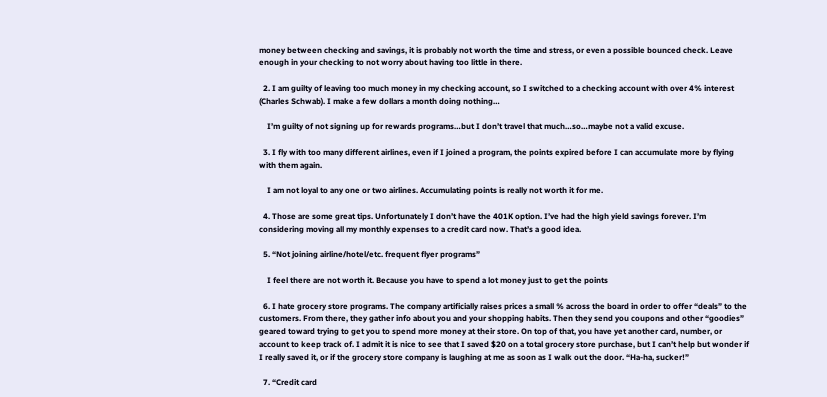money between checking and savings, it is probably not worth the time and stress, or even a possible bounced check. Leave enough in your checking to not worry about having too little in there.

  2. I am guilty of leaving too much money in my checking account, so I switched to a checking account with over 4% interest (Charles Schwab). I make a few dollars a month doing nothing…

    I’m guilty of not signing up for rewards programs…but I don’t travel that much…so…maybe not a valid excuse.

  3. I fly with too many different airlines, even if I joined a program, the points expired before I can accumulate more by flying with them again.

    I am not loyal to any one or two airlines. Accumulating points is really not worth it for me.

  4. Those are some great tips. Unfortunately I don’t have the 401K option. I’ve had the high yield savings forever. I’m considering moving all my monthly expenses to a credit card now. That’s a good idea.

  5. “Not joining airline/hotel/etc. frequent flyer programs”

    I feel there are not worth it. Because you have to spend a lot money just to get the points

  6. I hate grocery store programs. The company artificially raises prices a small % across the board in order to offer “deals” to the customers. From there, they gather info about you and your shopping habits. Then they send you coupons and other “goodies” geared toward trying to get you to spend more money at their store. On top of that, you have yet another card, number, or account to keep track of. I admit it is nice to see that I saved $20 on a total grocery store purchase, but I can’t help but wonder if I really saved it, or if the grocery store company is laughing at me as soon as I walk out the door. “Ha-ha, sucker!”

  7. “Credit card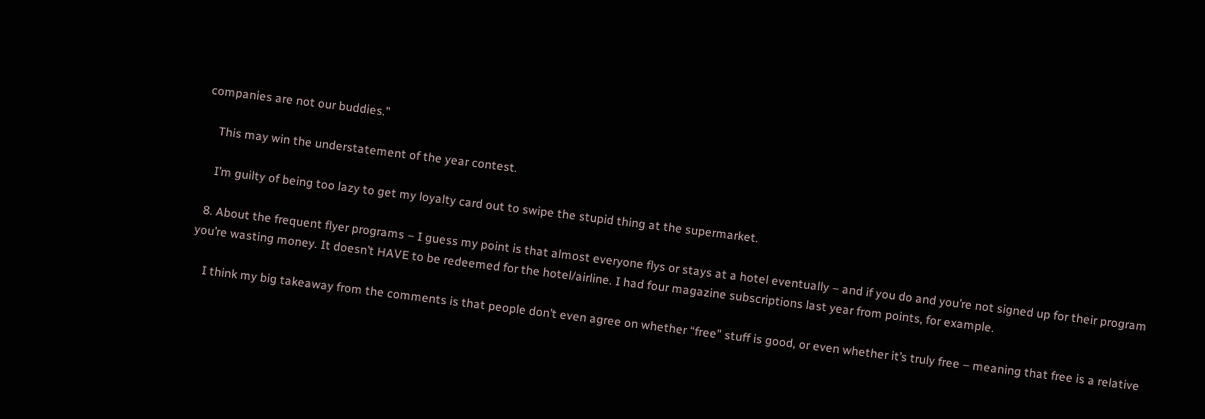companies are not our buddies.”

    This may win the understatement of the year contest.

    I’m guilty of being too lazy to get my loyalty card out to swipe the stupid thing at the supermarket.

  8. About the frequent flyer programs – I guess my point is that almost everyone flys or stays at a hotel eventually – and if you do and you’re not signed up for their program you’re wasting money. It doesn’t HAVE to be redeemed for the hotel/airline. I had four magazine subscriptions last year from points, for example.

    I think my big takeaway from the comments is that people don’t even agree on whether “free” stuff is good, or even whether it’s truly free – meaning that free is a relative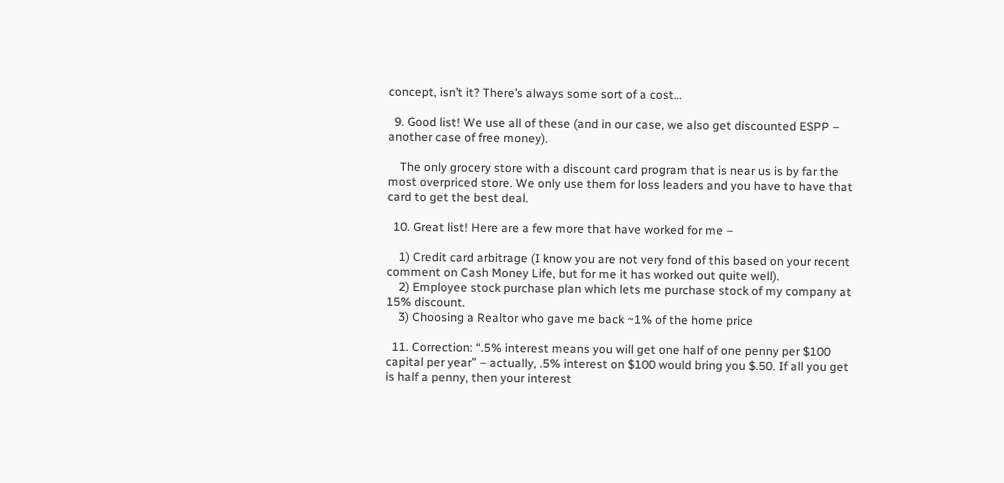concept, isn’t it? There’s always some sort of a cost…

  9. Good list! We use all of these (and in our case, we also get discounted ESPP – another case of free money).

    The only grocery store with a discount card program that is near us is by far the most overpriced store. We only use them for loss leaders and you have to have that card to get the best deal.

  10. Great list! Here are a few more that have worked for me –

    1) Credit card arbitrage (I know you are not very fond of this based on your recent comment on Cash Money Life, but for me it has worked out quite well).
    2) Employee stock purchase plan which lets me purchase stock of my company at 15% discount.
    3) Choosing a Realtor who gave me back ~1% of the home price

  11. Correction: “.5% interest means you will get one half of one penny per $100 capital per year” – actually, .5% interest on $100 would bring you $.50. If all you get is half a penny, then your interest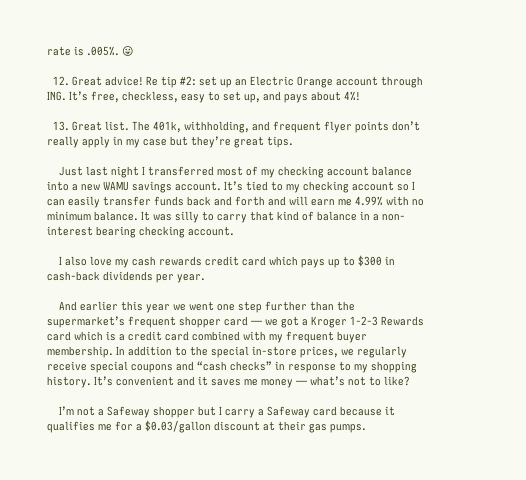rate is .005%. 😛

  12. Great advice! Re tip #2: set up an Electric Orange account through ING. It’s free, checkless, easy to set up, and pays about 4%!

  13. Great list. The 401k, withholding, and frequent flyer points don’t really apply in my case but they’re great tips.

    Just last night I transferred most of my checking account balance into a new WAMU savings account. It’s tied to my checking account so I can easily transfer funds back and forth and will earn me 4.99% with no minimum balance. It was silly to carry that kind of balance in a non-interest bearing checking account.

    I also love my cash rewards credit card which pays up to $300 in cash-back dividends per year.

    And earlier this year we went one step further than the supermarket’s frequent shopper card — we got a Kroger 1-2-3 Rewards card which is a credit card combined with my frequent buyer membership. In addition to the special in-store prices, we regularly receive special coupons and “cash checks” in response to my shopping history. It’s convenient and it saves me money — what’s not to like?

    I’m not a Safeway shopper but I carry a Safeway card because it qualifies me for a $0.03/gallon discount at their gas pumps.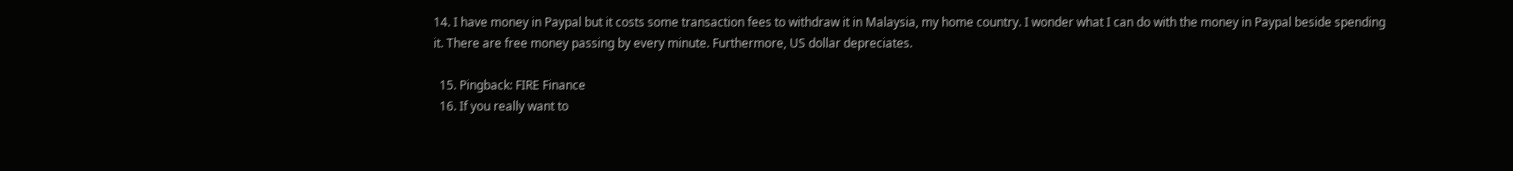14. I have money in Paypal but it costs some transaction fees to withdraw it in Malaysia, my home country. I wonder what I can do with the money in Paypal beside spending it. There are free money passing by every minute. Furthermore, US dollar depreciates.

  15. Pingback: FIRE Finance
  16. If you really want to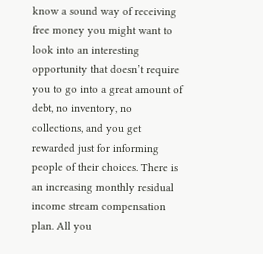know a sound way of receiving free money you might want to look into an interesting opportunity that doesn’t require you to go into a great amount of debt, no inventory, no collections, and you get rewarded just for informing people of their choices. There is an increasing monthly residual income stream compensation plan. All you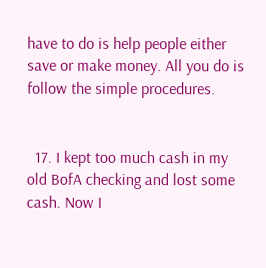have to do is help people either save or make money. All you do is follow the simple procedures.


  17. I kept too much cash in my old BofA checking and lost some cash. Now I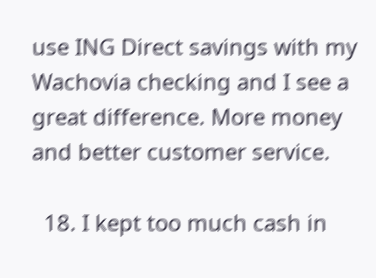use ING Direct savings with my Wachovia checking and I see a great difference. More money and better customer service.

  18. I kept too much cash in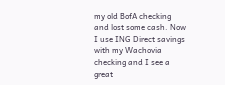my old BofA checking and lost some cash. Now I use ING Direct savings with my Wachovia checking and I see a great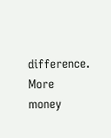difference. More money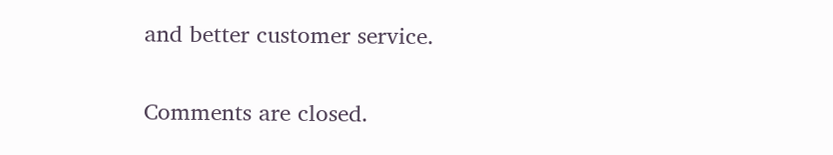and better customer service.

Comments are closed.